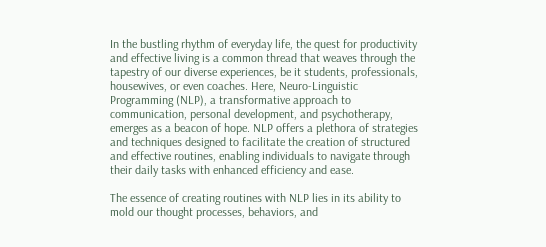In the bustling rhythm of everyday life, the quest for productivity and effective living is a common thread that weaves through the tapestry of our diverse experiences, be it students, professionals, housewives, or even coaches. Here, Neuro-Linguistic Programming (NLP), a transformative approach to communication, personal development, and psychotherapy, emerges as a beacon of hope. NLP offers a plethora of strategies and techniques designed to facilitate the creation of structured and effective routines, enabling individuals to navigate through their daily tasks with enhanced efficiency and ease.

The essence of creating routines with NLP lies in its ability to mold our thought processes, behaviors, and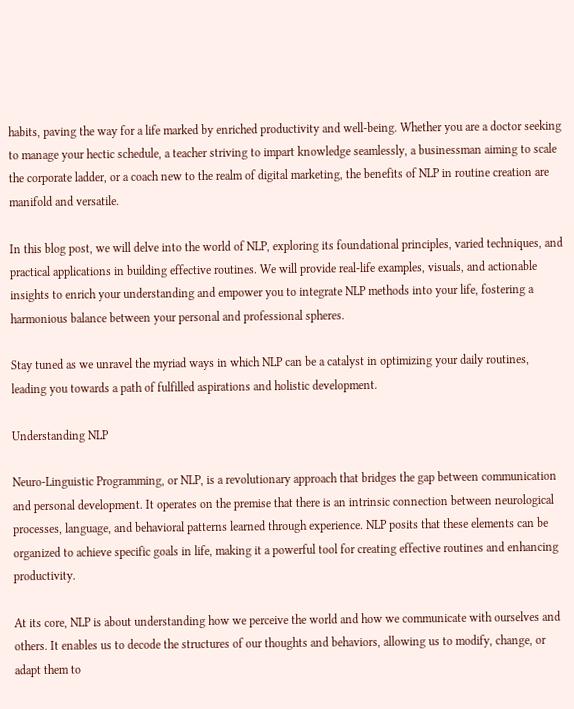habits, paving the way for a life marked by enriched productivity and well-being. Whether you are a doctor seeking to manage your hectic schedule, a teacher striving to impart knowledge seamlessly, a businessman aiming to scale the corporate ladder, or a coach new to the realm of digital marketing, the benefits of NLP in routine creation are manifold and versatile.

In this blog post, we will delve into the world of NLP, exploring its foundational principles, varied techniques, and practical applications in building effective routines. We will provide real-life examples, visuals, and actionable insights to enrich your understanding and empower you to integrate NLP methods into your life, fostering a harmonious balance between your personal and professional spheres.

Stay tuned as we unravel the myriad ways in which NLP can be a catalyst in optimizing your daily routines, leading you towards a path of fulfilled aspirations and holistic development.

Understanding NLP

Neuro-Linguistic Programming, or NLP, is a revolutionary approach that bridges the gap between communication and personal development. It operates on the premise that there is an intrinsic connection between neurological processes, language, and behavioral patterns learned through experience. NLP posits that these elements can be organized to achieve specific goals in life, making it a powerful tool for creating effective routines and enhancing productivity.

At its core, NLP is about understanding how we perceive the world and how we communicate with ourselves and others. It enables us to decode the structures of our thoughts and behaviors, allowing us to modify, change, or adapt them to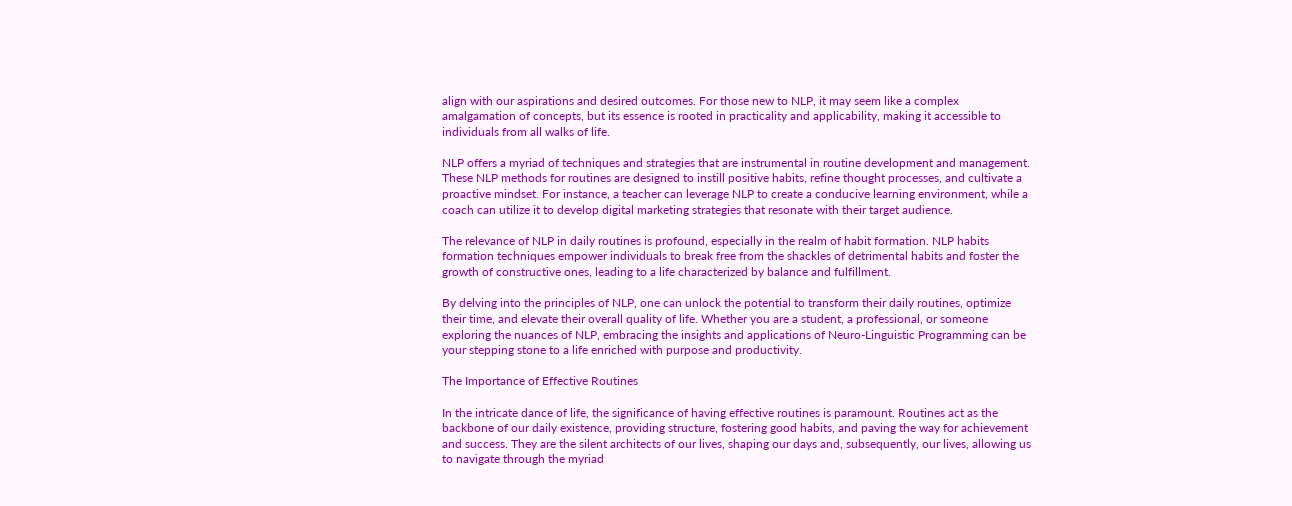align with our aspirations and desired outcomes. For those new to NLP, it may seem like a complex amalgamation of concepts, but its essence is rooted in practicality and applicability, making it accessible to individuals from all walks of life.

NLP offers a myriad of techniques and strategies that are instrumental in routine development and management. These NLP methods for routines are designed to instill positive habits, refine thought processes, and cultivate a proactive mindset. For instance, a teacher can leverage NLP to create a conducive learning environment, while a coach can utilize it to develop digital marketing strategies that resonate with their target audience.

The relevance of NLP in daily routines is profound, especially in the realm of habit formation. NLP habits formation techniques empower individuals to break free from the shackles of detrimental habits and foster the growth of constructive ones, leading to a life characterized by balance and fulfillment.

By delving into the principles of NLP, one can unlock the potential to transform their daily routines, optimize their time, and elevate their overall quality of life. Whether you are a student, a professional, or someone exploring the nuances of NLP, embracing the insights and applications of Neuro-Linguistic Programming can be your stepping stone to a life enriched with purpose and productivity.

The Importance of Effective Routines

In the intricate dance of life, the significance of having effective routines is paramount. Routines act as the backbone of our daily existence, providing structure, fostering good habits, and paving the way for achievement and success. They are the silent architects of our lives, shaping our days and, subsequently, our lives, allowing us to navigate through the myriad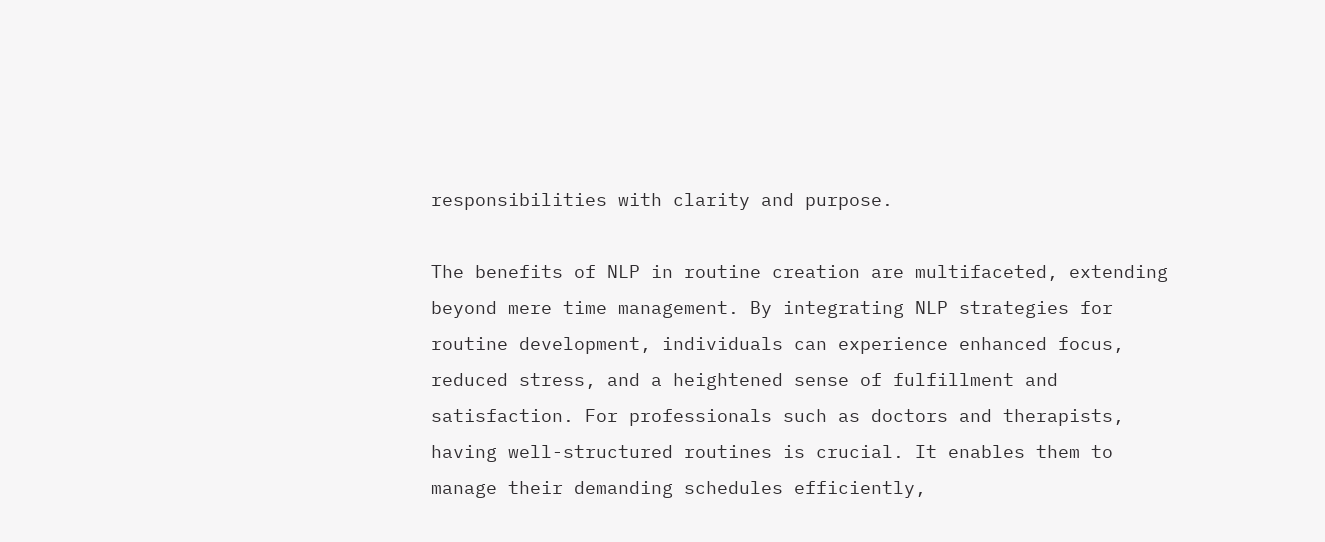responsibilities with clarity and purpose.

The benefits of NLP in routine creation are multifaceted, extending beyond mere time management. By integrating NLP strategies for routine development, individuals can experience enhanced focus, reduced stress, and a heightened sense of fulfillment and satisfaction. For professionals such as doctors and therapists, having well-structured routines is crucial. It enables them to manage their demanding schedules efficiently,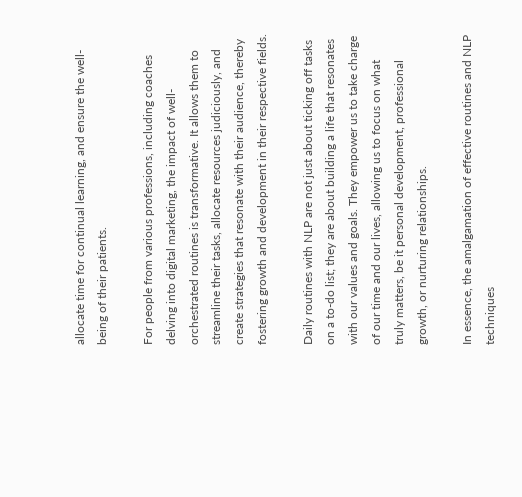allocate time for continual learning, and ensure the well-being of their patients.

For people from various professions, including coaches delving into digital marketing, the impact of well-orchestrated routines is transformative. It allows them to streamline their tasks, allocate resources judiciously, and create strategies that resonate with their audience, thereby fostering growth and development in their respective fields.

Daily routines with NLP are not just about ticking off tasks on a to-do list; they are about building a life that resonates with our values and goals. They empower us to take charge of our time and our lives, allowing us to focus on what truly matters, be it personal development, professional growth, or nurturing relationships.

In essence, the amalgamation of effective routines and NLP techniques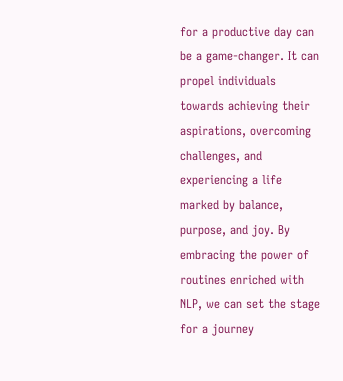for a productive day can be a game-changer. It can propel individuals towards achieving their aspirations, overcoming challenges, and experiencing a life marked by balance, purpose, and joy. By embracing the power of routines enriched with NLP, we can set the stage for a journey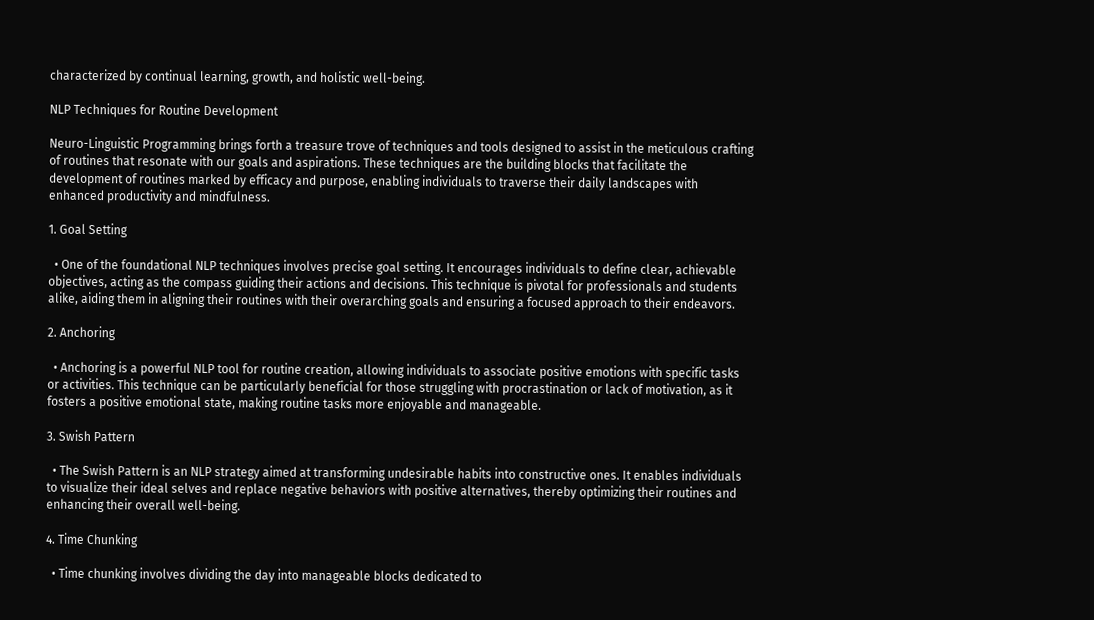characterized by continual learning, growth, and holistic well-being.

NLP Techniques for Routine Development

Neuro-Linguistic Programming brings forth a treasure trove of techniques and tools designed to assist in the meticulous crafting of routines that resonate with our goals and aspirations. These techniques are the building blocks that facilitate the development of routines marked by efficacy and purpose, enabling individuals to traverse their daily landscapes with enhanced productivity and mindfulness.

1. Goal Setting

  • One of the foundational NLP techniques involves precise goal setting. It encourages individuals to define clear, achievable objectives, acting as the compass guiding their actions and decisions. This technique is pivotal for professionals and students alike, aiding them in aligning their routines with their overarching goals and ensuring a focused approach to their endeavors.

2. Anchoring

  • Anchoring is a powerful NLP tool for routine creation, allowing individuals to associate positive emotions with specific tasks or activities. This technique can be particularly beneficial for those struggling with procrastination or lack of motivation, as it fosters a positive emotional state, making routine tasks more enjoyable and manageable.

3. Swish Pattern

  • The Swish Pattern is an NLP strategy aimed at transforming undesirable habits into constructive ones. It enables individuals to visualize their ideal selves and replace negative behaviors with positive alternatives, thereby optimizing their routines and enhancing their overall well-being.

4. Time Chunking

  • Time chunking involves dividing the day into manageable blocks dedicated to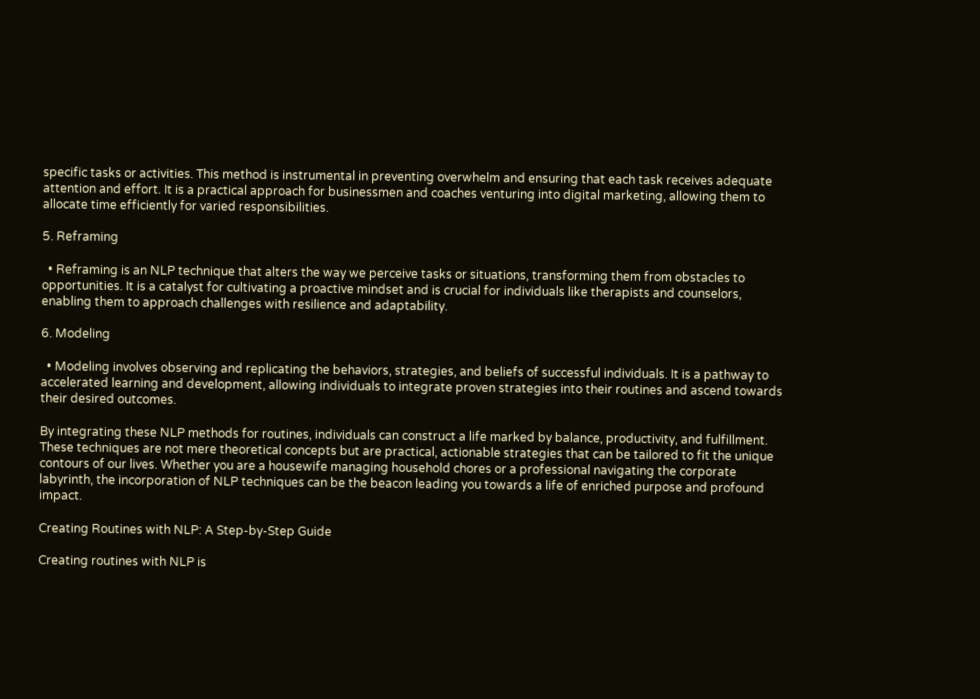specific tasks or activities. This method is instrumental in preventing overwhelm and ensuring that each task receives adequate attention and effort. It is a practical approach for businessmen and coaches venturing into digital marketing, allowing them to allocate time efficiently for varied responsibilities.

5. Reframing

  • Reframing is an NLP technique that alters the way we perceive tasks or situations, transforming them from obstacles to opportunities. It is a catalyst for cultivating a proactive mindset and is crucial for individuals like therapists and counselors, enabling them to approach challenges with resilience and adaptability.

6. Modeling

  • Modeling involves observing and replicating the behaviors, strategies, and beliefs of successful individuals. It is a pathway to accelerated learning and development, allowing individuals to integrate proven strategies into their routines and ascend towards their desired outcomes.

By integrating these NLP methods for routines, individuals can construct a life marked by balance, productivity, and fulfillment. These techniques are not mere theoretical concepts but are practical, actionable strategies that can be tailored to fit the unique contours of our lives. Whether you are a housewife managing household chores or a professional navigating the corporate labyrinth, the incorporation of NLP techniques can be the beacon leading you towards a life of enriched purpose and profound impact.

Creating Routines with NLP: A Step-by-Step Guide

Creating routines with NLP is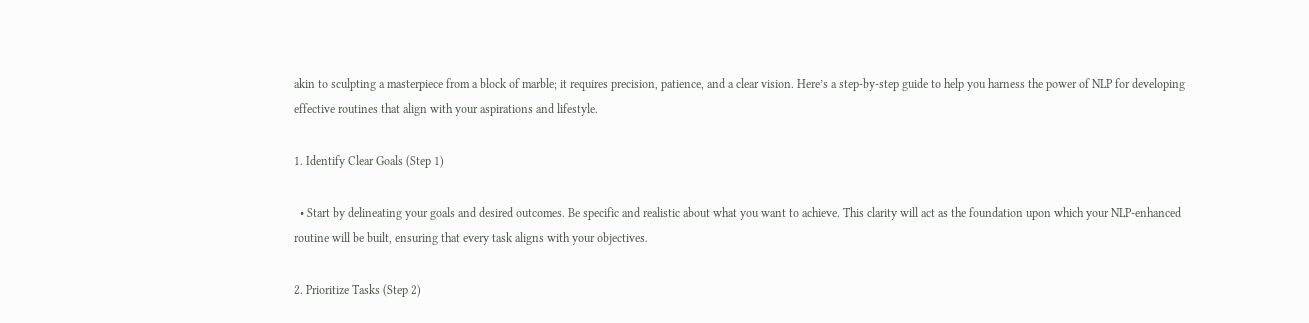akin to sculpting a masterpiece from a block of marble; it requires precision, patience, and a clear vision. Here’s a step-by-step guide to help you harness the power of NLP for developing effective routines that align with your aspirations and lifestyle.

1. Identify Clear Goals (Step 1)

  • Start by delineating your goals and desired outcomes. Be specific and realistic about what you want to achieve. This clarity will act as the foundation upon which your NLP-enhanced routine will be built, ensuring that every task aligns with your objectives.

2. Prioritize Tasks (Step 2)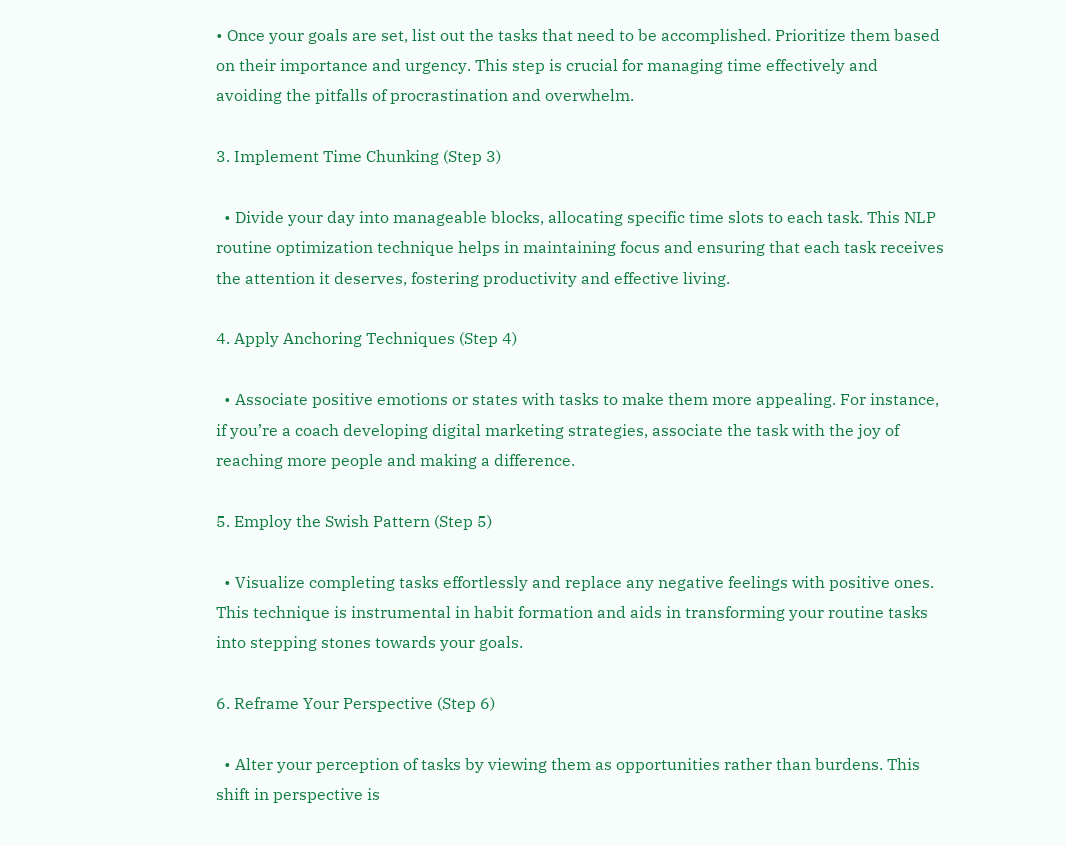• Once your goals are set, list out the tasks that need to be accomplished. Prioritize them based on their importance and urgency. This step is crucial for managing time effectively and avoiding the pitfalls of procrastination and overwhelm.

3. Implement Time Chunking (Step 3)

  • Divide your day into manageable blocks, allocating specific time slots to each task. This NLP routine optimization technique helps in maintaining focus and ensuring that each task receives the attention it deserves, fostering productivity and effective living.

4. Apply Anchoring Techniques (Step 4)

  • Associate positive emotions or states with tasks to make them more appealing. For instance, if you’re a coach developing digital marketing strategies, associate the task with the joy of reaching more people and making a difference.

5. Employ the Swish Pattern (Step 5)

  • Visualize completing tasks effortlessly and replace any negative feelings with positive ones. This technique is instrumental in habit formation and aids in transforming your routine tasks into stepping stones towards your goals.

6. Reframe Your Perspective (Step 6)

  • Alter your perception of tasks by viewing them as opportunities rather than burdens. This shift in perspective is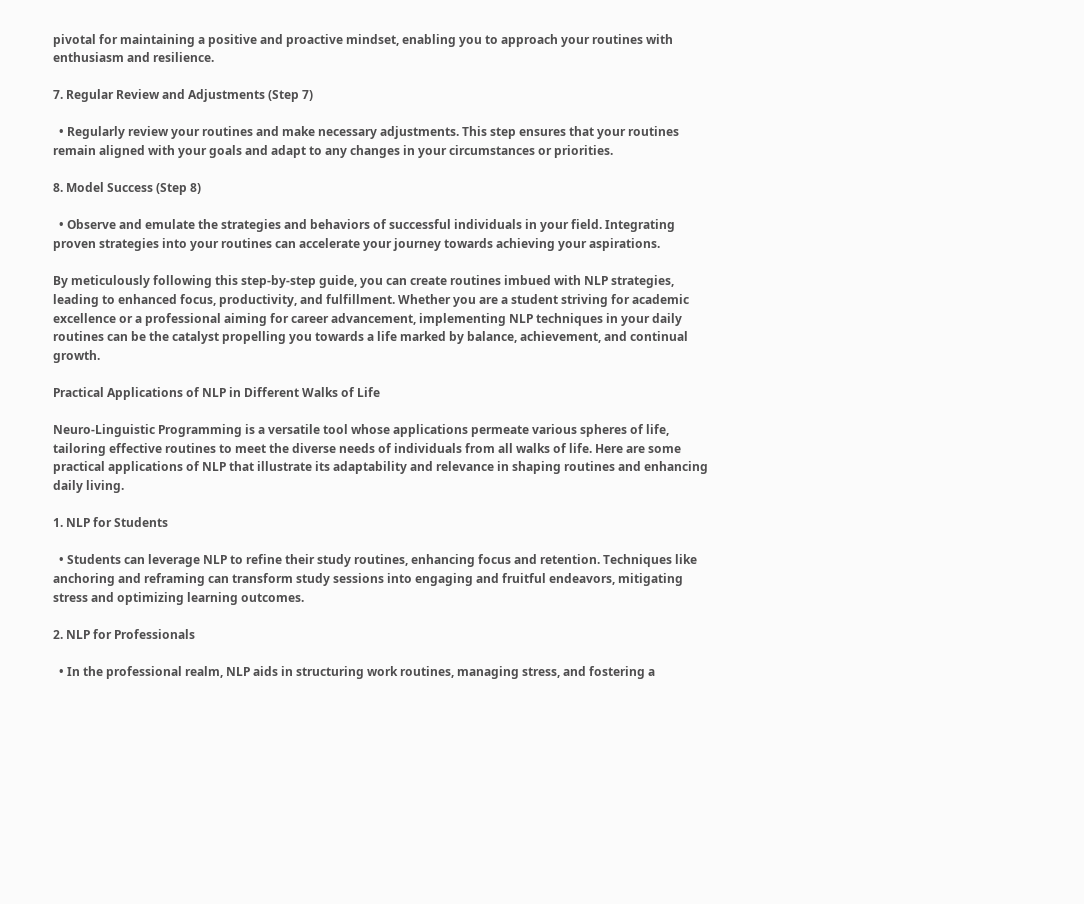pivotal for maintaining a positive and proactive mindset, enabling you to approach your routines with enthusiasm and resilience.

7. Regular Review and Adjustments (Step 7)

  • Regularly review your routines and make necessary adjustments. This step ensures that your routines remain aligned with your goals and adapt to any changes in your circumstances or priorities.

8. Model Success (Step 8)

  • Observe and emulate the strategies and behaviors of successful individuals in your field. Integrating proven strategies into your routines can accelerate your journey towards achieving your aspirations.

By meticulously following this step-by-step guide, you can create routines imbued with NLP strategies, leading to enhanced focus, productivity, and fulfillment. Whether you are a student striving for academic excellence or a professional aiming for career advancement, implementing NLP techniques in your daily routines can be the catalyst propelling you towards a life marked by balance, achievement, and continual growth.

Practical Applications of NLP in Different Walks of Life

Neuro-Linguistic Programming is a versatile tool whose applications permeate various spheres of life, tailoring effective routines to meet the diverse needs of individuals from all walks of life. Here are some practical applications of NLP that illustrate its adaptability and relevance in shaping routines and enhancing daily living.

1. NLP for Students

  • Students can leverage NLP to refine their study routines, enhancing focus and retention. Techniques like anchoring and reframing can transform study sessions into engaging and fruitful endeavors, mitigating stress and optimizing learning outcomes.

2. NLP for Professionals

  • In the professional realm, NLP aids in structuring work routines, managing stress, and fostering a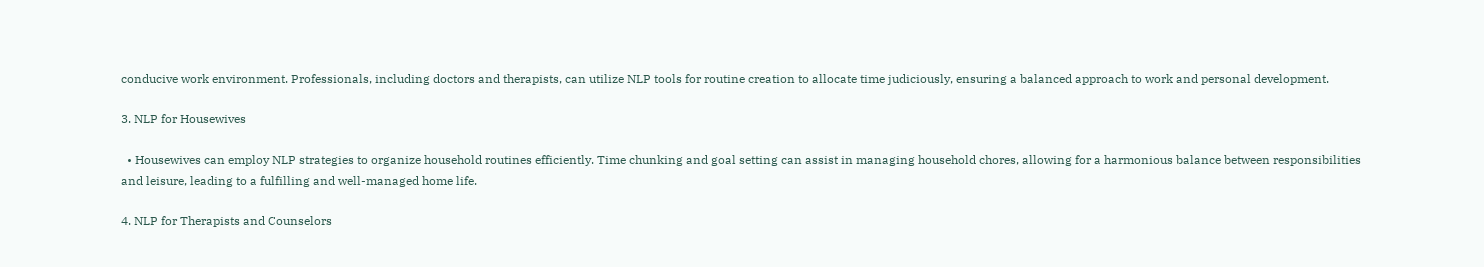conducive work environment. Professionals, including doctors and therapists, can utilize NLP tools for routine creation to allocate time judiciously, ensuring a balanced approach to work and personal development.

3. NLP for Housewives

  • Housewives can employ NLP strategies to organize household routines efficiently. Time chunking and goal setting can assist in managing household chores, allowing for a harmonious balance between responsibilities and leisure, leading to a fulfilling and well-managed home life.

4. NLP for Therapists and Counselors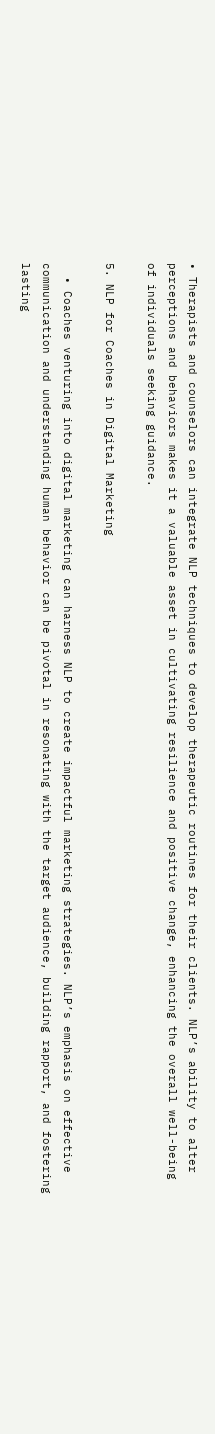• Therapists and counselors can integrate NLP techniques to develop therapeutic routines for their clients. NLP’s ability to alter perceptions and behaviors makes it a valuable asset in cultivating resilience and positive change, enhancing the overall well-being of individuals seeking guidance.

5. NLP for Coaches in Digital Marketing

  • Coaches venturing into digital marketing can harness NLP to create impactful marketing strategies. NLP’s emphasis on effective communication and understanding human behavior can be pivotal in resonating with the target audience, building rapport, and fostering lasting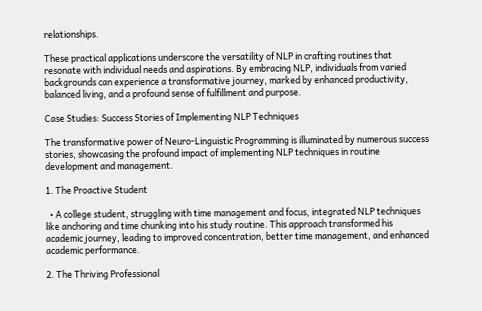relationships.

These practical applications underscore the versatility of NLP in crafting routines that resonate with individual needs and aspirations. By embracing NLP, individuals from varied backgrounds can experience a transformative journey, marked by enhanced productivity, balanced living, and a profound sense of fulfillment and purpose.

Case Studies: Success Stories of Implementing NLP Techniques

The transformative power of Neuro-Linguistic Programming is illuminated by numerous success stories, showcasing the profound impact of implementing NLP techniques in routine development and management.

1. The Proactive Student

  • A college student, struggling with time management and focus, integrated NLP techniques like anchoring and time chunking into his study routine. This approach transformed his academic journey, leading to improved concentration, better time management, and enhanced academic performance.

2. The Thriving Professional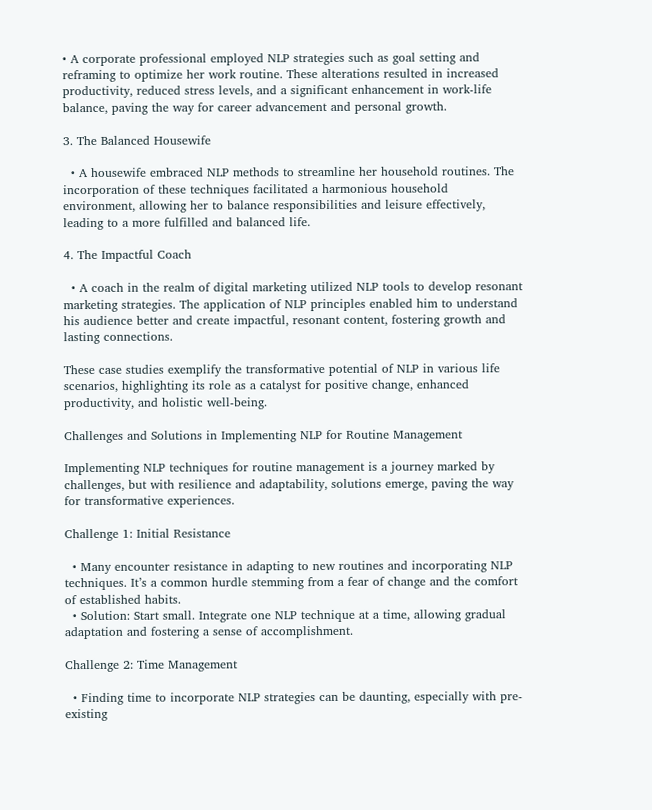• A corporate professional employed NLP strategies such as goal setting and reframing to optimize her work routine. These alterations resulted in increased productivity, reduced stress levels, and a significant enhancement in work-life balance, paving the way for career advancement and personal growth.

3. The Balanced Housewife

  • A housewife embraced NLP methods to streamline her household routines. The incorporation of these techniques facilitated a harmonious household environment, allowing her to balance responsibilities and leisure effectively, leading to a more fulfilled and balanced life.

4. The Impactful Coach

  • A coach in the realm of digital marketing utilized NLP tools to develop resonant marketing strategies. The application of NLP principles enabled him to understand his audience better and create impactful, resonant content, fostering growth and lasting connections.

These case studies exemplify the transformative potential of NLP in various life scenarios, highlighting its role as a catalyst for positive change, enhanced productivity, and holistic well-being.

Challenges and Solutions in Implementing NLP for Routine Management

Implementing NLP techniques for routine management is a journey marked by challenges, but with resilience and adaptability, solutions emerge, paving the way for transformative experiences.

Challenge 1: Initial Resistance

  • Many encounter resistance in adapting to new routines and incorporating NLP techniques. It’s a common hurdle stemming from a fear of change and the comfort of established habits.
  • Solution: Start small. Integrate one NLP technique at a time, allowing gradual adaptation and fostering a sense of accomplishment.

Challenge 2: Time Management

  • Finding time to incorporate NLP strategies can be daunting, especially with pre-existing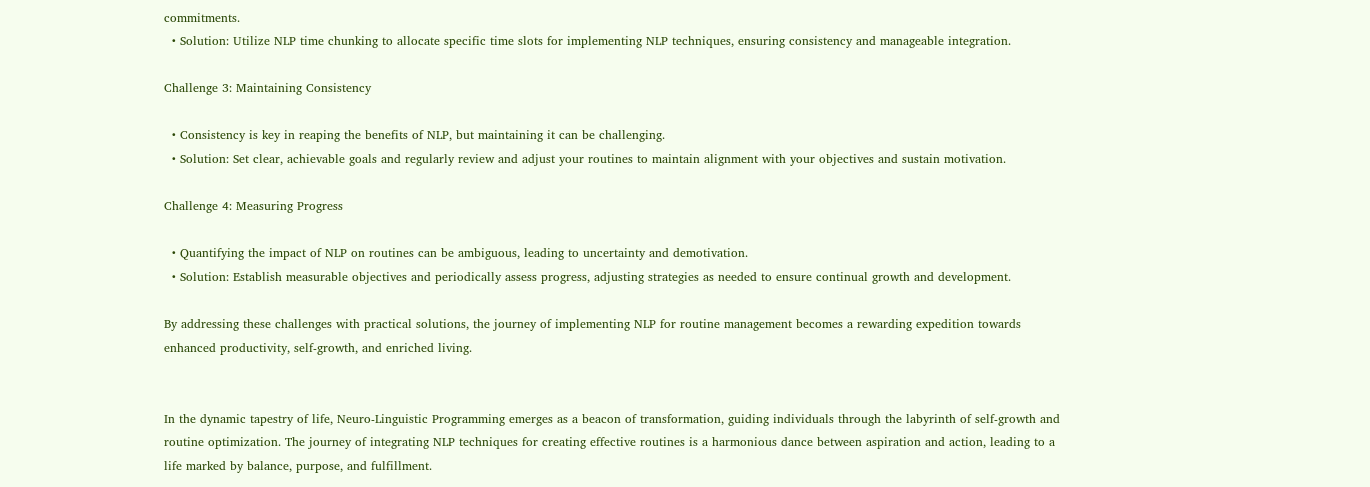commitments.
  • Solution: Utilize NLP time chunking to allocate specific time slots for implementing NLP techniques, ensuring consistency and manageable integration.

Challenge 3: Maintaining Consistency

  • Consistency is key in reaping the benefits of NLP, but maintaining it can be challenging.
  • Solution: Set clear, achievable goals and regularly review and adjust your routines to maintain alignment with your objectives and sustain motivation.

Challenge 4: Measuring Progress

  • Quantifying the impact of NLP on routines can be ambiguous, leading to uncertainty and demotivation.
  • Solution: Establish measurable objectives and periodically assess progress, adjusting strategies as needed to ensure continual growth and development.

By addressing these challenges with practical solutions, the journey of implementing NLP for routine management becomes a rewarding expedition towards enhanced productivity, self-growth, and enriched living.


In the dynamic tapestry of life, Neuro-Linguistic Programming emerges as a beacon of transformation, guiding individuals through the labyrinth of self-growth and routine optimization. The journey of integrating NLP techniques for creating effective routines is a harmonious dance between aspiration and action, leading to a life marked by balance, purpose, and fulfillment.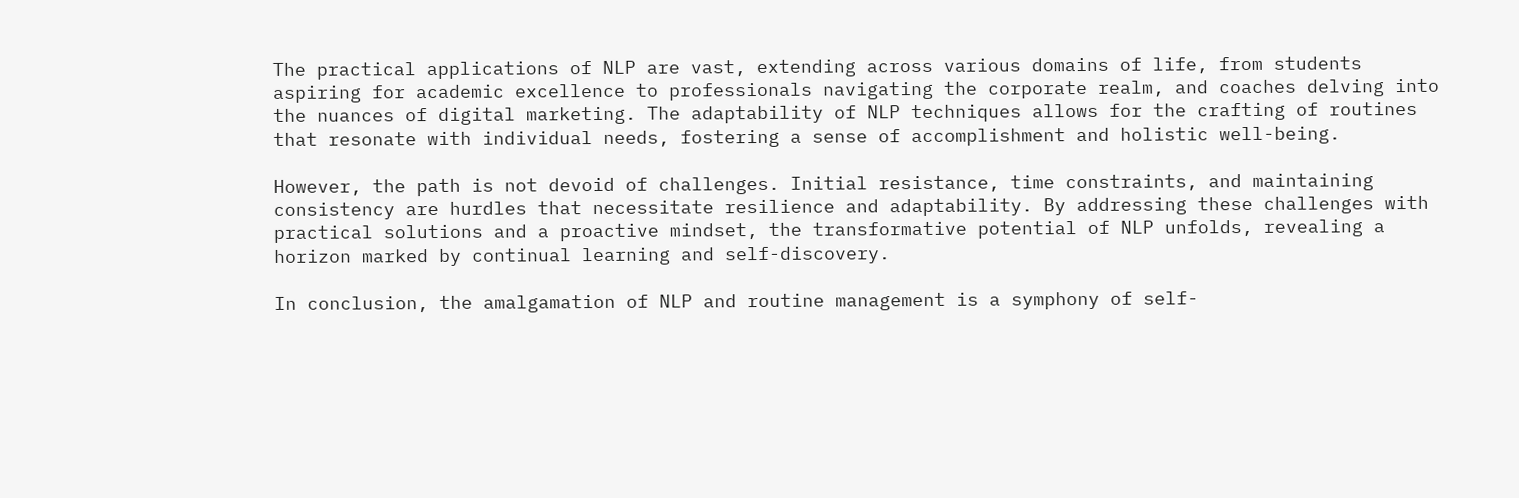The practical applications of NLP are vast, extending across various domains of life, from students aspiring for academic excellence to professionals navigating the corporate realm, and coaches delving into the nuances of digital marketing. The adaptability of NLP techniques allows for the crafting of routines that resonate with individual needs, fostering a sense of accomplishment and holistic well-being.

However, the path is not devoid of challenges. Initial resistance, time constraints, and maintaining consistency are hurdles that necessitate resilience and adaptability. By addressing these challenges with practical solutions and a proactive mindset, the transformative potential of NLP unfolds, revealing a horizon marked by continual learning and self-discovery.

In conclusion, the amalgamation of NLP and routine management is a symphony of self-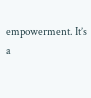empowerment. It’s a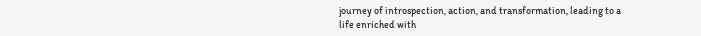journey of introspection, action, and transformation, leading to a life enriched with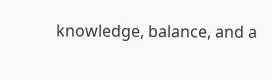knowledge, balance, and a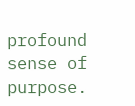profound sense of purpose.